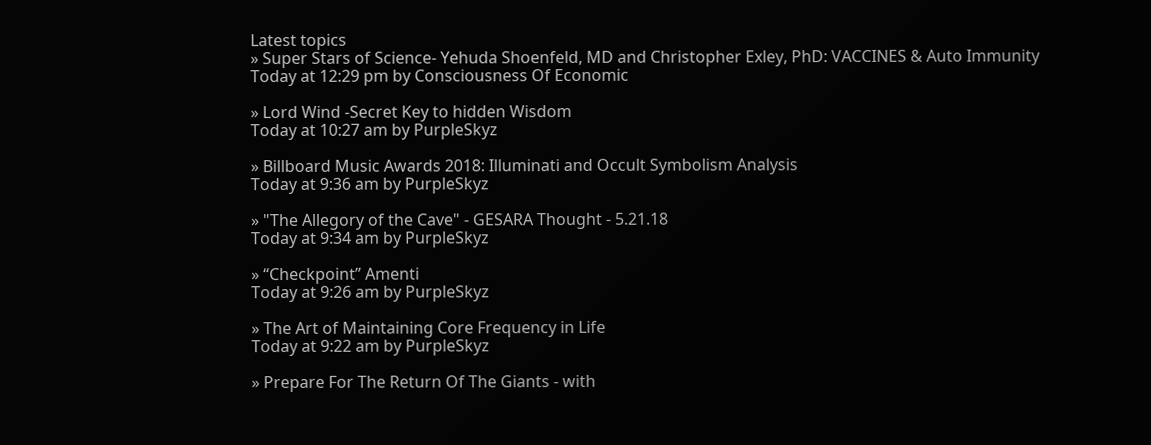Latest topics
» Super Stars of Science- Yehuda Shoenfeld, MD and Christopher Exley, PhD: VACCINES & Auto Immunity
Today at 12:29 pm by Consciousness Of Economic

» Lord Wind -Secret Key to hidden Wisdom
Today at 10:27 am by PurpleSkyz

» Billboard Music Awards 2018: Illuminati and Occult Symbolism Analysis
Today at 9:36 am by PurpleSkyz

» "The Allegory of the Cave" - GESARA Thought - 5.21.18
Today at 9:34 am by PurpleSkyz

» “Checkpoint” Amenti
Today at 9:26 am by PurpleSkyz

» The Art of Maintaining Core Frequency in Life
Today at 9:22 am by PurpleSkyz

» Prepare For The Return Of The Giants - with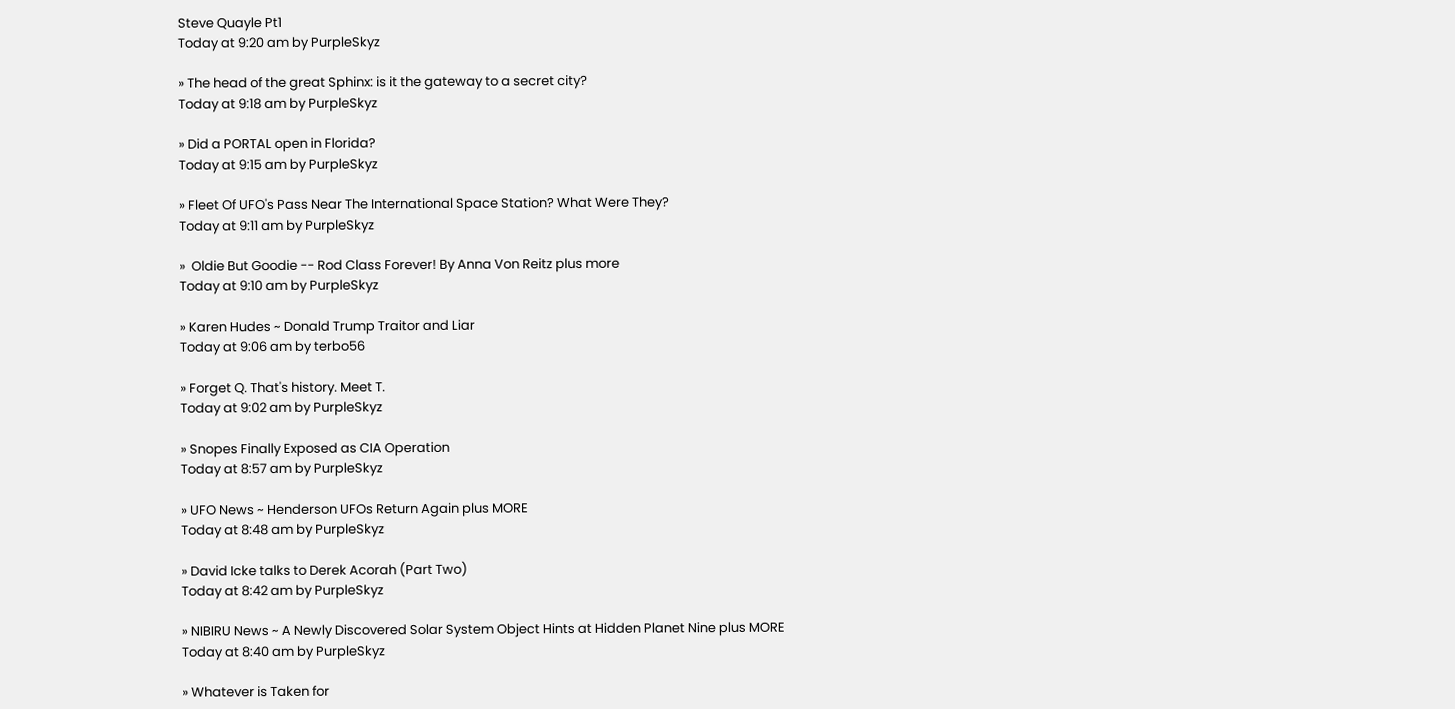Steve Quayle Pt1
Today at 9:20 am by PurpleSkyz

» The head of the great Sphinx: is it the gateway to a secret city?
Today at 9:18 am by PurpleSkyz

» Did a PORTAL open in Florida?
Today at 9:15 am by PurpleSkyz

» Fleet Of UFO's Pass Near The International Space Station? What Were They?
Today at 9:11 am by PurpleSkyz

»  Oldie But Goodie -- Rod Class Forever! By Anna Von Reitz plus more
Today at 9:10 am by PurpleSkyz

» Karen Hudes ~ Donald Trump Traitor and Liar
Today at 9:06 am by terbo56

» Forget Q. That's history. Meet T.
Today at 9:02 am by PurpleSkyz

» Snopes Finally Exposed as CIA Operation
Today at 8:57 am by PurpleSkyz

» UFO News ~ Henderson UFOs Return Again plus MORE
Today at 8:48 am by PurpleSkyz

» David Icke talks to Derek Acorah (Part Two)
Today at 8:42 am by PurpleSkyz

» NIBIRU News ~ A Newly Discovered Solar System Object Hints at Hidden Planet Nine plus MORE
Today at 8:40 am by PurpleSkyz

» Whatever is Taken for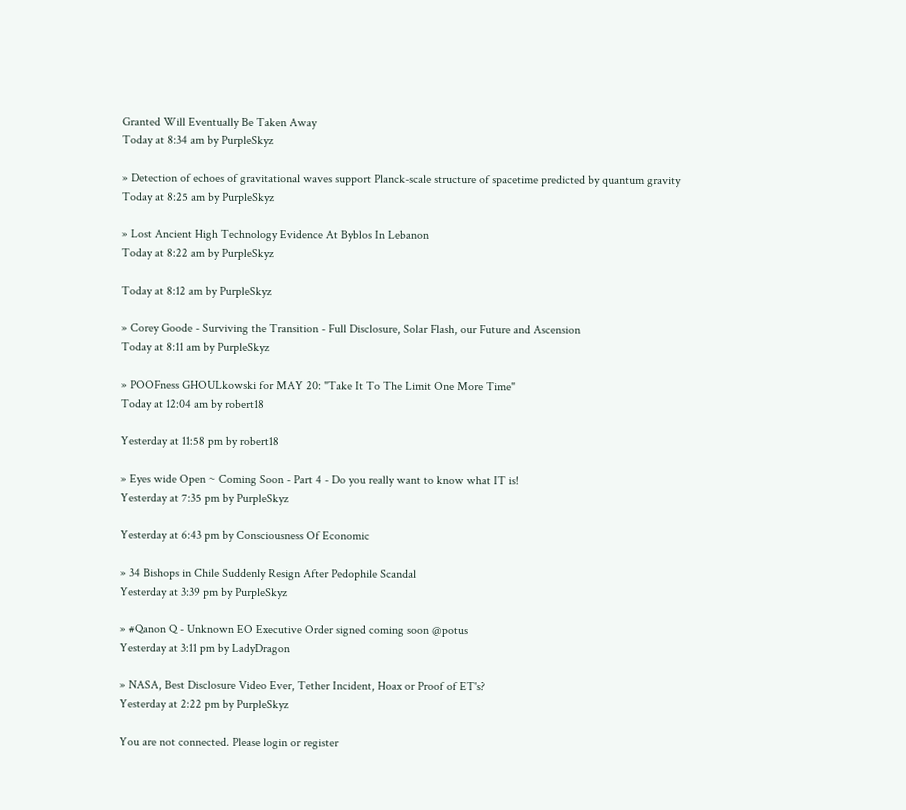Granted Will Eventually Be Taken Away
Today at 8:34 am by PurpleSkyz

» Detection of echoes of gravitational waves support Planck-scale structure of spacetime predicted by quantum gravity
Today at 8:25 am by PurpleSkyz

» Lost Ancient High Technology Evidence At Byblos In Lebanon
Today at 8:22 am by PurpleSkyz

Today at 8:12 am by PurpleSkyz

» Corey Goode - Surviving the Transition - Full Disclosure, Solar Flash, our Future and Ascension
Today at 8:11 am by PurpleSkyz

» POOFness GHOULkowski for MAY 20: "Take It To The Limit One More Time"
Today at 12:04 am by robert18

Yesterday at 11:58 pm by robert18

» Eyes wide Open ~ Coming Soon - Part 4 - Do you really want to know what IT is!
Yesterday at 7:35 pm by PurpleSkyz

Yesterday at 6:43 pm by Consciousness Of Economic

» 34 Bishops in Chile Suddenly Resign After Pedophile Scandal
Yesterday at 3:39 pm by PurpleSkyz

» #Qanon Q - Unknown EO Executive Order signed coming soon @potus
Yesterday at 3:11 pm by LadyDragon

» NASA, Best Disclosure Video Ever, Tether Incident, Hoax or Proof of ET's?
Yesterday at 2:22 pm by PurpleSkyz

You are not connected. Please login or register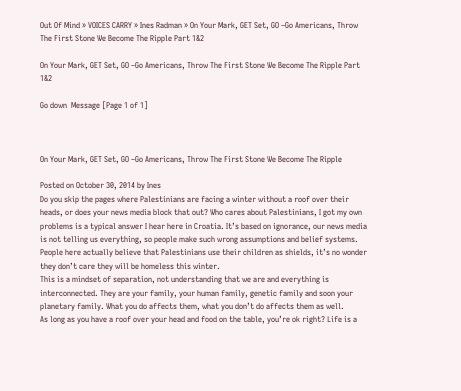Out Of Mind » VOICES CARRY » Ines Radman » On Your Mark, GET Set, GO –Go Americans, Throw The First Stone We Become The Ripple Part 1&2

On Your Mark, GET Set, GO –Go Americans, Throw The First Stone We Become The Ripple Part 1&2

Go down  Message [Page 1 of 1]



On Your Mark, GET Set, GO –Go Americans, Throw The First Stone We Become The Ripple

Posted on October 30, 2014 by Ines
Do you skip the pages where Palestinians are facing a winter without a roof over their heads, or does your news media block that out? Who cares about Palestinians, I got my own problems is a typical answer I hear here in Croatia. It’s based on ignorance, our news media is not telling us everything, so people make such wrong assumptions and belief systems. People here actually believe that Palestinians use their children as shields, it’s no wonder they don’t care they will be homeless this winter.
This is a mindset of separation, not understanding that we are and everything is interconnected. They are your family, your human family, genetic family and soon your planetary family. What you do affects them, what you don’t do affects them as well.
As long as you have a roof over your head and food on the table, you’re ok right? Life is a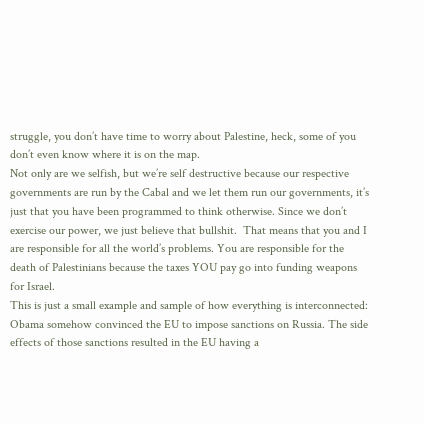struggle, you don’t have time to worry about Palestine, heck, some of you don’t even know where it is on the map.
Not only are we selfish, but we’re self destructive because our respective governments are run by the Cabal and we let them run our governments, it’s just that you have been programmed to think otherwise. Since we don’t exercise our power, we just believe that bullshit.  That means that you and I are responsible for all the world’s problems. You are responsible for the death of Palestinians because the taxes YOU pay go into funding weapons for Israel.
This is just a small example and sample of how everything is interconnected: Obama somehow convinced the EU to impose sanctions on Russia. The side effects of those sanctions resulted in the EU having a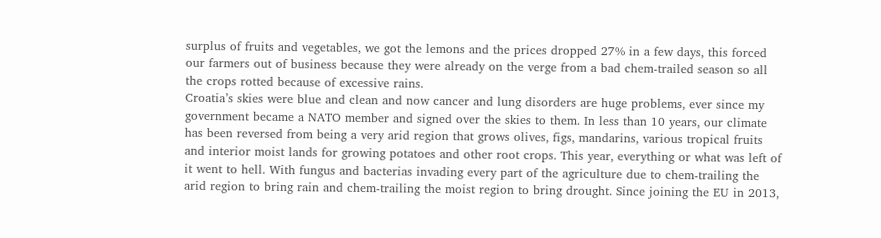surplus of fruits and vegetables, we got the lemons and the prices dropped 27% in a few days, this forced our farmers out of business because they were already on the verge from a bad chem-trailed season so all the crops rotted because of excessive rains.
Croatia’s skies were blue and clean and now cancer and lung disorders are huge problems, ever since my government became a NATO member and signed over the skies to them. In less than 10 years, our climate has been reversed from being a very arid region that grows olives, figs, mandarins, various tropical fruits and interior moist lands for growing potatoes and other root crops. This year, everything or what was left of it went to hell. With fungus and bacterias invading every part of the agriculture due to chem-trailing the arid region to bring rain and chem-trailing the moist region to bring drought. Since joining the EU in 2013,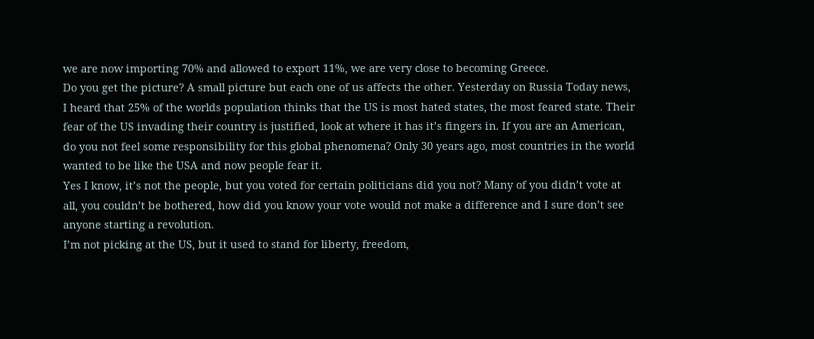we are now importing 70% and allowed to export 11%, we are very close to becoming Greece.
Do you get the picture? A small picture but each one of us affects the other. Yesterday on Russia Today news, I heard that 25% of the worlds population thinks that the US is most hated states, the most feared state. Their fear of the US invading their country is justified, look at where it has it’s fingers in. If you are an American, do you not feel some responsibility for this global phenomena? Only 30 years ago, most countries in the world wanted to be like the USA and now people fear it.
Yes I know, it’s not the people, but you voted for certain politicians did you not? Many of you didn’t vote at all, you couldn’t be bothered, how did you know your vote would not make a difference and I sure don’t see anyone starting a revolution.
I’m not picking at the US, but it used to stand for liberty, freedom,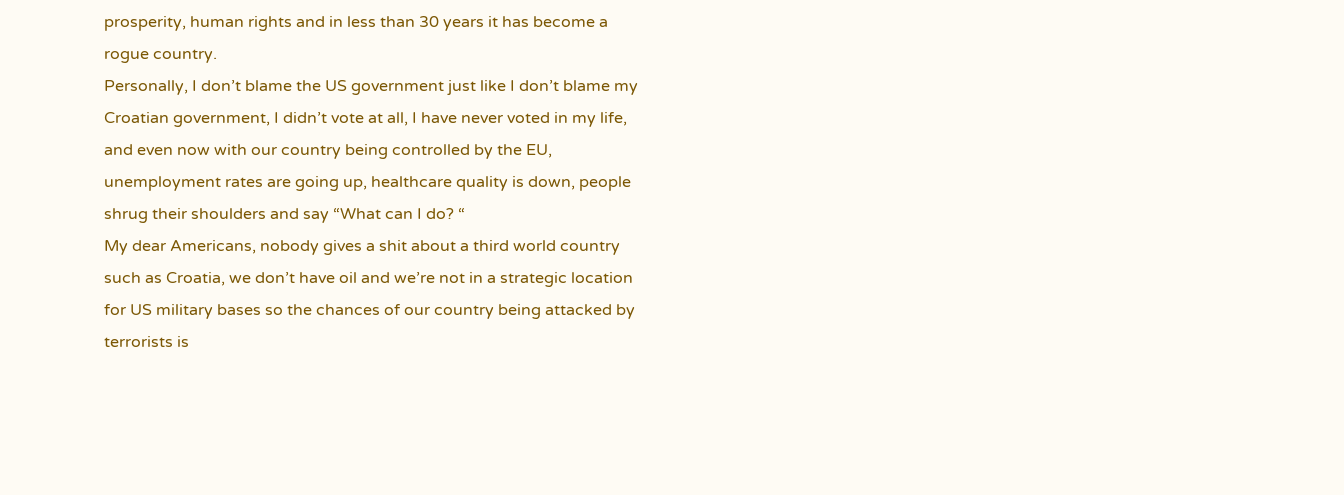prosperity, human rights and in less than 30 years it has become a rogue country.
Personally, I don’t blame the US government just like I don’t blame my Croatian government, I didn’t vote at all, I have never voted in my life, and even now with our country being controlled by the EU, unemployment rates are going up, healthcare quality is down, people shrug their shoulders and say “What can I do? “
My dear Americans, nobody gives a shit about a third world country such as Croatia, we don’t have oil and we’re not in a strategic location for US military bases so the chances of our country being attacked by terrorists is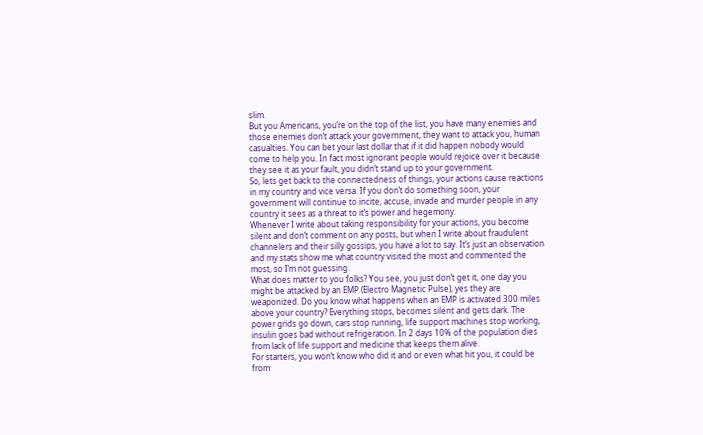slim.
But you Americans, you’re on the top of the list, you have many enemies and those enemies don’t attack your government, they want to attack you, human casualties. You can bet your last dollar that if it did happen nobody would come to help you. In fact most ignorant people would rejoice over it because they see it as your fault, you didn’t stand up to your government.
So, lets get back to the connectedness of things, your actions cause reactions in my country and vice versa. If you don’t do something soon, your government will continue to incite, accuse, invade and murder people in any country it sees as a threat to it’s power and hegemony.
Whenever I write about taking responsibility for your actions, you become silent and don’t comment on any posts, but when I write about fraudulent channelers and their silly gossips, you have a lot to say. It’s just an observation and my stats show me what country visited the most and commented the most, so I’m not guessing.
What does matter to you folks? You see, you just don’t get it, one day you might be attacked by an EMP (Electro Magnetic Pulse), yes they are weaponized. Do you know what happens when an EMP is activated 300 miles above your country? Everything stops, becomes silent and gets dark. The power grids go down, cars stop running, life support machines stop working, insulin goes bad without refrigeration. In 2 days 10% of the population dies from lack of life support and medicine that keeps them alive.
For starters, you won’t know who did it and or even what hit you, it could be from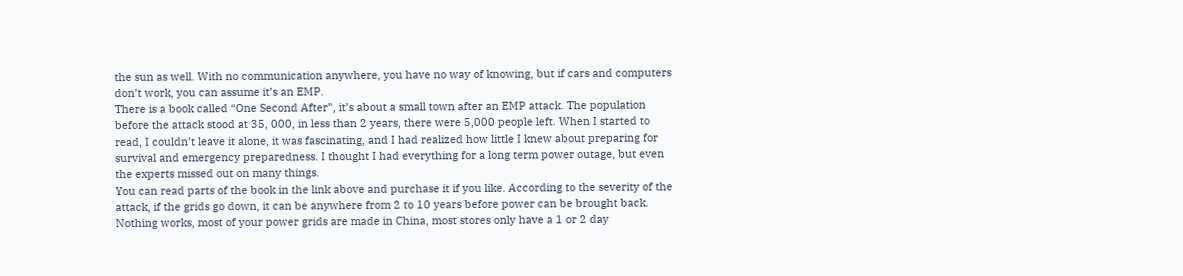the sun as well. With no communication anywhere, you have no way of knowing, but if cars and computers don’t work, you can assume it’s an EMP.
There is a book called “One Second After”, it’s about a small town after an EMP attack. The population before the attack stood at 35, 000, in less than 2 years, there were 5,000 people left. When I started to read, I couldn’t leave it alone, it was fascinating, and I had realized how little I knew about preparing for survival and emergency preparedness. I thought I had everything for a long term power outage, but even the experts missed out on many things.
You can read parts of the book in the link above and purchase it if you like. According to the severity of the attack, if the grids go down, it can be anywhere from 2 to 10 years before power can be brought back. Nothing works, most of your power grids are made in China, most stores only have a 1 or 2 day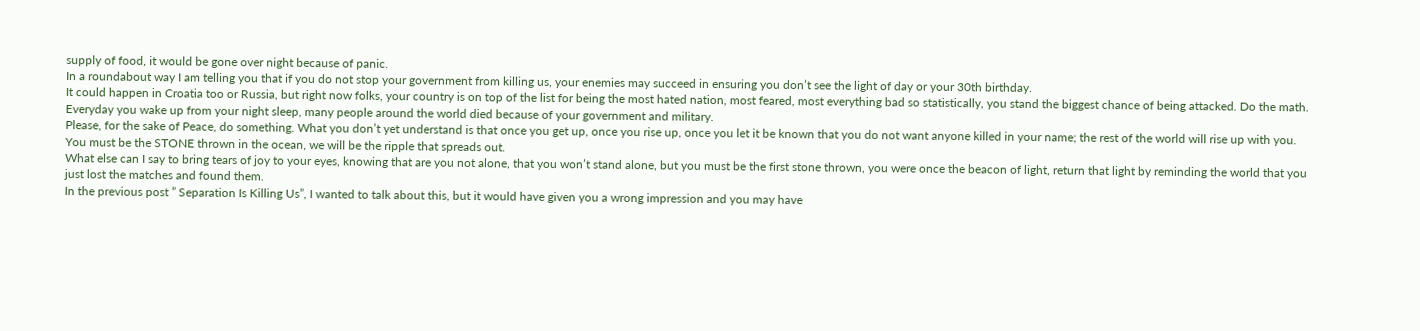supply of food, it would be gone over night because of panic.
In a roundabout way I am telling you that if you do not stop your government from killing us, your enemies may succeed in ensuring you don’t see the light of day or your 30th birthday.
It could happen in Croatia too or Russia, but right now folks, your country is on top of the list for being the most hated nation, most feared, most everything bad so statistically, you stand the biggest chance of being attacked. Do the math.
Everyday you wake up from your night sleep, many people around the world died because of your government and military.
Please, for the sake of Peace, do something. What you don’t yet understand is that once you get up, once you rise up, once you let it be known that you do not want anyone killed in your name; the rest of the world will rise up with you.
You must be the STONE thrown in the ocean, we will be the ripple that spreads out.
What else can I say to bring tears of joy to your eyes, knowing that are you not alone, that you won’t stand alone, but you must be the first stone thrown, you were once the beacon of light, return that light by reminding the world that you just lost the matches and found them.
In the previous post ” Separation Is Killing Us”, I wanted to talk about this, but it would have given you a wrong impression and you may have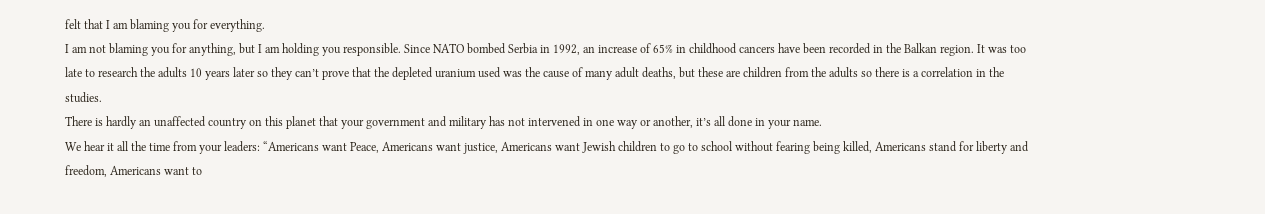felt that I am blaming you for everything.
I am not blaming you for anything, but I am holding you responsible. Since NATO bombed Serbia in 1992, an increase of 65% in childhood cancers have been recorded in the Balkan region. It was too late to research the adults 10 years later so they can’t prove that the depleted uranium used was the cause of many adult deaths, but these are children from the adults so there is a correlation in the studies.
There is hardly an unaffected country on this planet that your government and military has not intervened in one way or another, it’s all done in your name.
We hear it all the time from your leaders: “Americans want Peace, Americans want justice, Americans want Jewish children to go to school without fearing being killed, Americans stand for liberty and freedom, Americans want to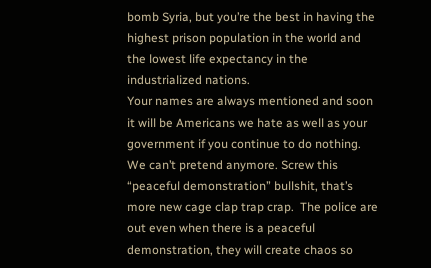bomb Syria, but you’re the best in having the highest prison population in the world and the lowest life expectancy in the industrialized nations.
Your names are always mentioned and soon it will be Americans we hate as well as your government if you continue to do nothing.
We can’t pretend anymore. Screw this “peaceful demonstration” bullshit, that’s more new cage clap trap crap.  The police are out even when there is a peaceful demonstration, they will create chaos so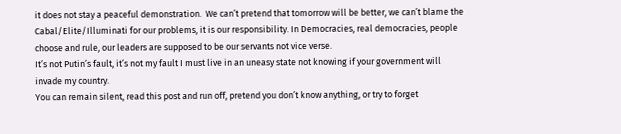it does not stay a peaceful demonstration.  We can’t pretend that tomorrow will be better, we can’t blame the Cabal/Elite/Illuminati for our problems, it is our responsibility. In Democracies, real democracies, people choose and rule, our leaders are supposed to be our servants not vice verse.
It’s not Putin’s fault, it’s not my fault I must live in an uneasy state not knowing if your government will invade my country.
You can remain silent, read this post and run off, pretend you don’t know anything, or try to forget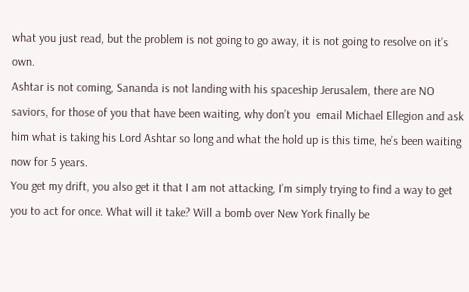what you just read, but the problem is not going to go away, it is not going to resolve on it’s own.
Ashtar is not coming, Sananda is not landing with his spaceship Jerusalem, there are NO saviors, for those of you that have been waiting, why don’t you  email Michael Ellegion and ask him what is taking his Lord Ashtar so long and what the hold up is this time, he’s been waiting now for 5 years.
You get my drift, you also get it that I am not attacking, I’m simply trying to find a way to get you to act for once. What will it take? Will a bomb over New York finally be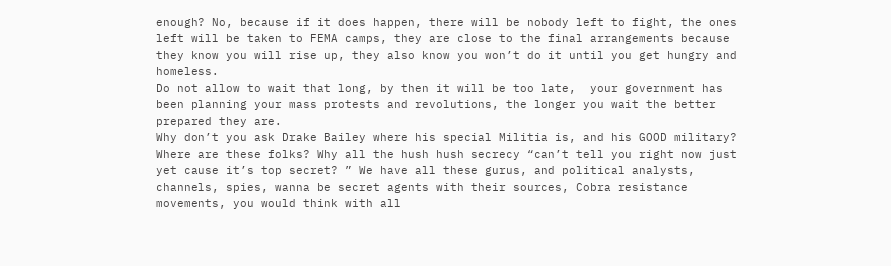enough? No, because if it does happen, there will be nobody left to fight, the ones left will be taken to FEMA camps, they are close to the final arrangements because they know you will rise up, they also know you won’t do it until you get hungry and homeless.
Do not allow to wait that long, by then it will be too late,  your government has been planning your mass protests and revolutions, the longer you wait the better prepared they are.
Why don’t you ask Drake Bailey where his special Militia is, and his GOOD military? Where are these folks? Why all the hush hush secrecy “can’t tell you right now just yet cause it’s top secret? ” We have all these gurus, and political analysts, channels, spies, wanna be secret agents with their sources, Cobra resistance movements, you would think with all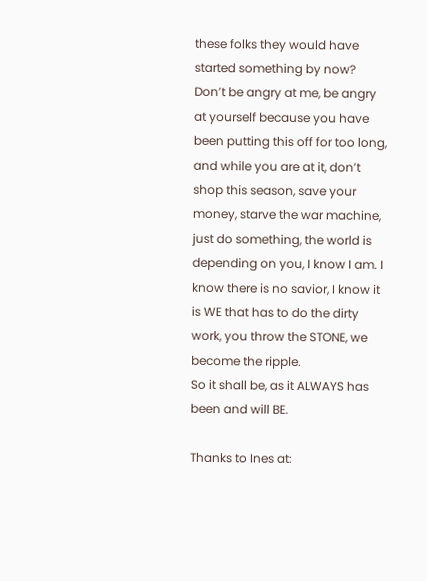these folks they would have started something by now?
Don’t be angry at me, be angry at yourself because you have been putting this off for too long, and while you are at it, don’t shop this season, save your money, starve the war machine, just do something, the world is depending on you, I know I am. I know there is no savior, I know it is WE that has to do the dirty work, you throw the STONE, we become the ripple.
So it shall be, as it ALWAYS has been and will BE.

Thanks to Ines at: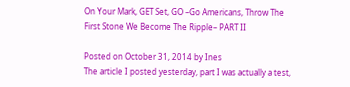On Your Mark, GET Set, GO –Go Americans, Throw The First Stone We Become The Ripple– PART II

Posted on October 31, 2014 by Ines
The article I posted yesterday, part I was actually a test,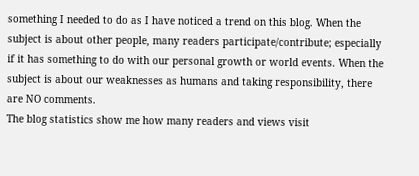something I needed to do as I have noticed a trend on this blog. When the subject is about other people, many readers participate/contribute; especially if it has something to do with our personal growth or world events. When the subject is about our weaknesses as humans and taking responsibility, there are NO comments.
The blog statistics show me how many readers and views visit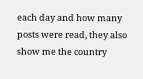each day and how many posts were read, they also show me the country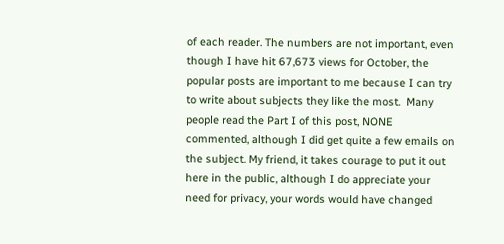of each reader. The numbers are not important, even though I have hit 67,673 views for October, the popular posts are important to me because I can try to write about subjects they like the most.  Many people read the Part I of this post, NONE commented, although I did get quite a few emails on the subject. My friend, it takes courage to put it out here in the public, although I do appreciate your need for privacy, your words would have changed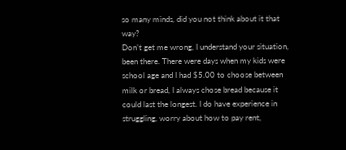so many minds, did you not think about it that way?
Don’t get me wrong, I understand your situation, been there. There were days when my kids were school age and I had $5.00 to choose between milk or bread, I always chose bread because it could last the longest. I do have experience in struggling, worry about how to pay rent,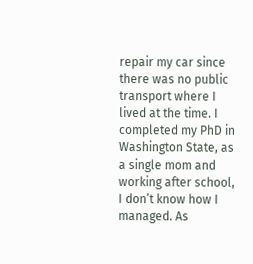repair my car since there was no public transport where I lived at the time. I completed my PhD in Washington State, as a single mom and working after school, I don’t know how I managed. As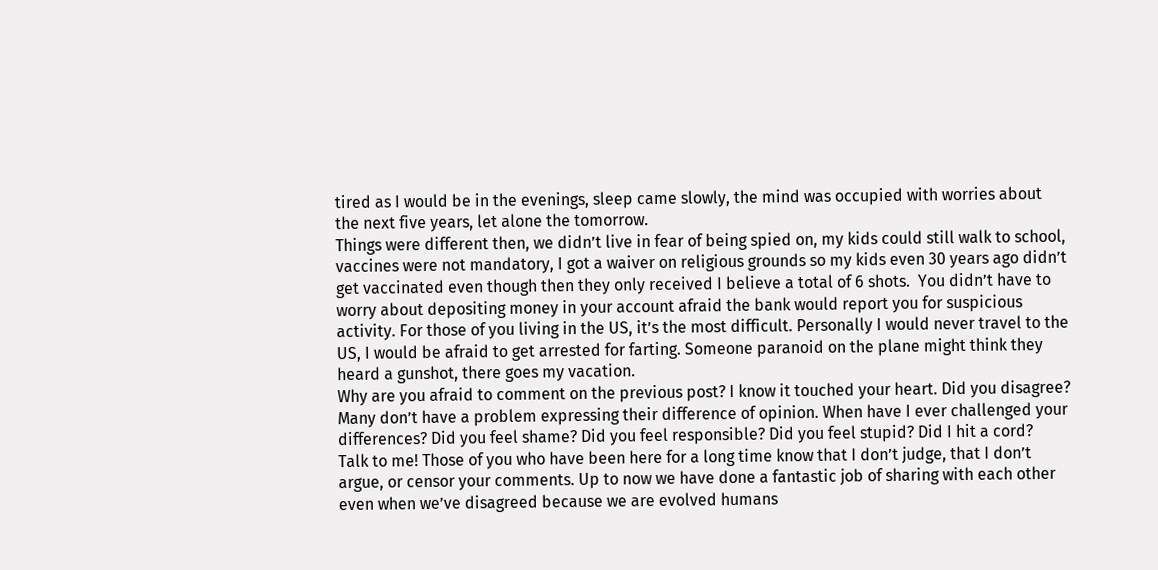tired as I would be in the evenings, sleep came slowly, the mind was occupied with worries about the next five years, let alone the tomorrow.
Things were different then, we didn’t live in fear of being spied on, my kids could still walk to school, vaccines were not mandatory, I got a waiver on religious grounds so my kids even 30 years ago didn’t get vaccinated even though then they only received I believe a total of 6 shots.  You didn’t have to worry about depositing money in your account afraid the bank would report you for suspicious activity. For those of you living in the US, it’s the most difficult. Personally I would never travel to the US, I would be afraid to get arrested for farting. Someone paranoid on the plane might think they heard a gunshot, there goes my vacation.
Why are you afraid to comment on the previous post? I know it touched your heart. Did you disagree? Many don’t have a problem expressing their difference of opinion. When have I ever challenged your differences? Did you feel shame? Did you feel responsible? Did you feel stupid? Did I hit a cord?
Talk to me! Those of you who have been here for a long time know that I don’t judge, that I don’t argue, or censor your comments. Up to now we have done a fantastic job of sharing with each other even when we’ve disagreed because we are evolved humans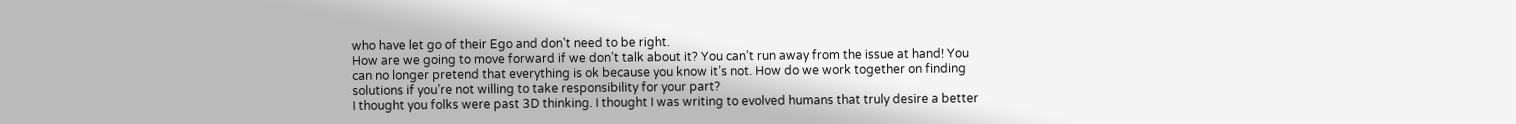who have let go of their Ego and don’t need to be right.
How are we going to move forward if we don’t talk about it? You can’t run away from the issue at hand! You can no longer pretend that everything is ok because you know it’s not. How do we work together on finding solutions if you’re not willing to take responsibility for your part?
I thought you folks were past 3D thinking. I thought I was writing to evolved humans that truly desire a better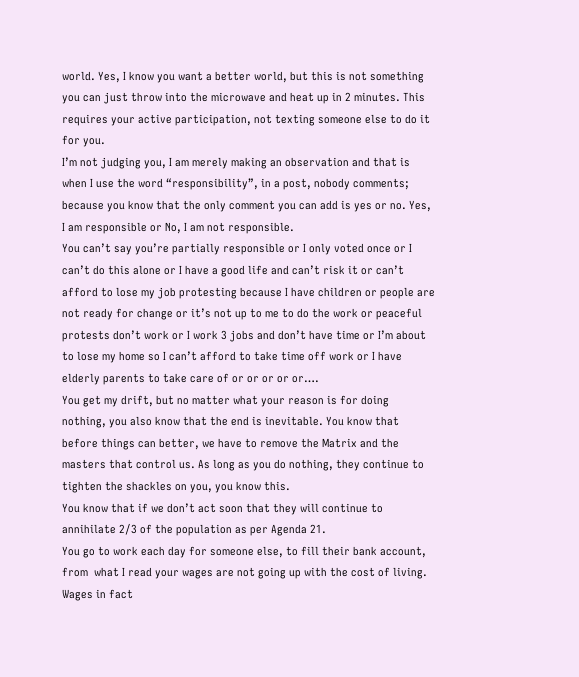world. Yes, I know you want a better world, but this is not something you can just throw into the microwave and heat up in 2 minutes. This requires your active participation, not texting someone else to do it for you.
I’m not judging you, I am merely making an observation and that is when I use the word “responsibility”, in a post, nobody comments; because you know that the only comment you can add is yes or no. Yes, I am responsible or No, I am not responsible.
You can’t say you’re partially responsible or I only voted once or I can’t do this alone or I have a good life and can’t risk it or can’t afford to lose my job protesting because I have children or people are not ready for change or it’s not up to me to do the work or peaceful protests don’t work or I work 3 jobs and don’t have time or I’m about to lose my home so I can’t afford to take time off work or I have elderly parents to take care of or or or or or….
You get my drift, but no matter what your reason is for doing nothing, you also know that the end is inevitable. You know that before things can better, we have to remove the Matrix and the masters that control us. As long as you do nothing, they continue to tighten the shackles on you, you know this.
You know that if we don’t act soon that they will continue to annihilate 2/3 of the population as per Agenda 21.
You go to work each day for someone else, to fill their bank account, from  what I read your wages are not going up with the cost of living. Wages in fact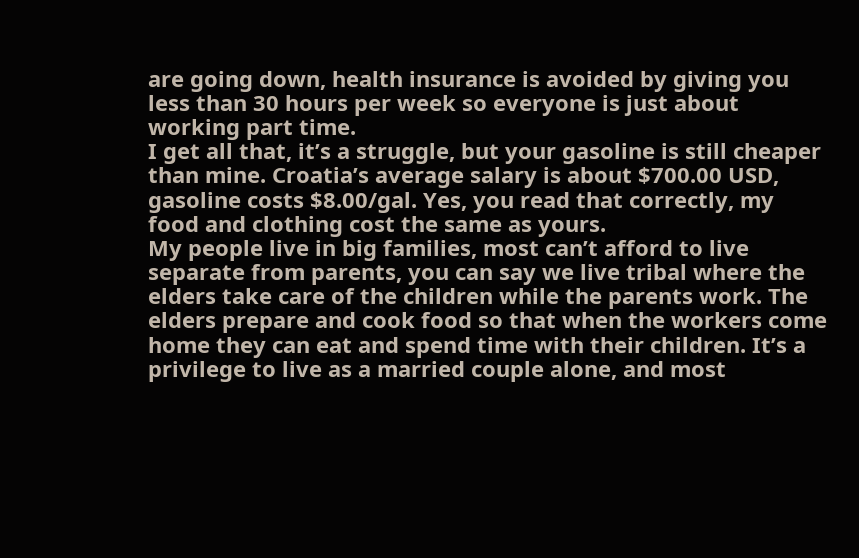are going down, health insurance is avoided by giving you less than 30 hours per week so everyone is just about working part time.
I get all that, it’s a struggle, but your gasoline is still cheaper than mine. Croatia’s average salary is about $700.00 USD, gasoline costs $8.00/gal. Yes, you read that correctly, my food and clothing cost the same as yours.
My people live in big families, most can’t afford to live separate from parents, you can say we live tribal where the elders take care of the children while the parents work. The elders prepare and cook food so that when the workers come home they can eat and spend time with their children. It’s a privilege to live as a married couple alone, and most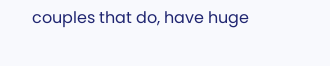couples that do, have huge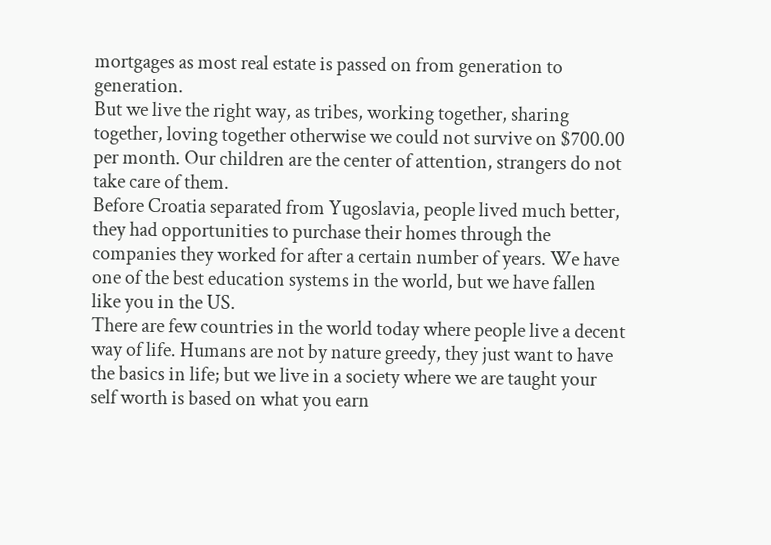mortgages as most real estate is passed on from generation to generation.
But we live the right way, as tribes, working together, sharing together, loving together otherwise we could not survive on $700.00 per month. Our children are the center of attention, strangers do not take care of them.
Before Croatia separated from Yugoslavia, people lived much better, they had opportunities to purchase their homes through the companies they worked for after a certain number of years. We have one of the best education systems in the world, but we have fallen like you in the US.
There are few countries in the world today where people live a decent way of life. Humans are not by nature greedy, they just want to have the basics in life; but we live in a society where we are taught your self worth is based on what you earn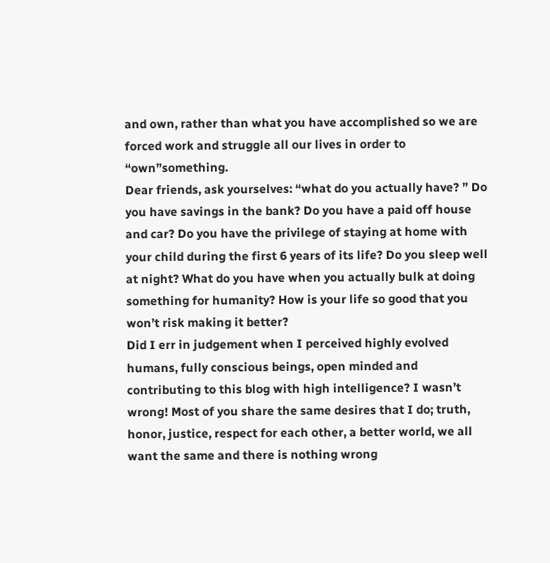and own, rather than what you have accomplished so we are forced work and struggle all our lives in order to “own”something.
Dear friends, ask yourselves: “what do you actually have? ” Do you have savings in the bank? Do you have a paid off house and car? Do you have the privilege of staying at home with your child during the first 6 years of its life? Do you sleep well at night? What do you have when you actually bulk at doing something for humanity? How is your life so good that you won’t risk making it better?
Did I err in judgement when I perceived highly evolved humans, fully conscious beings, open minded and contributing to this blog with high intelligence? I wasn’t wrong! Most of you share the same desires that I do; truth, honor, justice, respect for each other, a better world, we all want the same and there is nothing wrong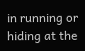in running or hiding at the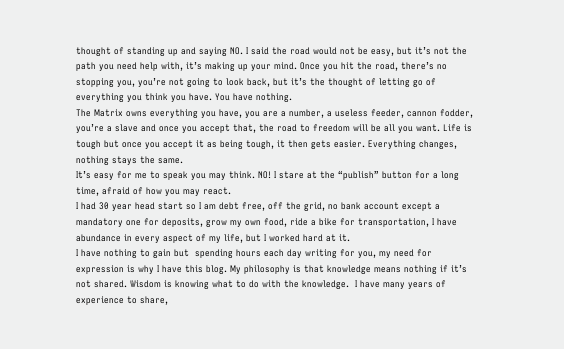thought of standing up and saying NO. I said the road would not be easy, but it’s not the path you need help with, it’s making up your mind. Once you hit the road, there’s no stopping you, you’re not going to look back, but it’s the thought of letting go of everything you think you have. You have nothing.
The Matrix owns everything you have, you are a number, a useless feeder, cannon fodder, you’re a slave and once you accept that, the road to freedom will be all you want. Life is tough but once you accept it as being tough, it then gets easier. Everything changes, nothing stays the same.
It’s easy for me to speak you may think. NO! I stare at the “publish” button for a long time, afraid of how you may react.
I had 30 year head start so I am debt free, off the grid, no bank account except a mandatory one for deposits, grow my own food, ride a bike for transportation, I have abundance in every aspect of my life, but I worked hard at it.
I have nothing to gain but  spending hours each day writing for you, my need for expression is why I have this blog. My philosophy is that knowledge means nothing if it’s not shared. Wisdom is knowing what to do with the knowledge.  I have many years of experience to share,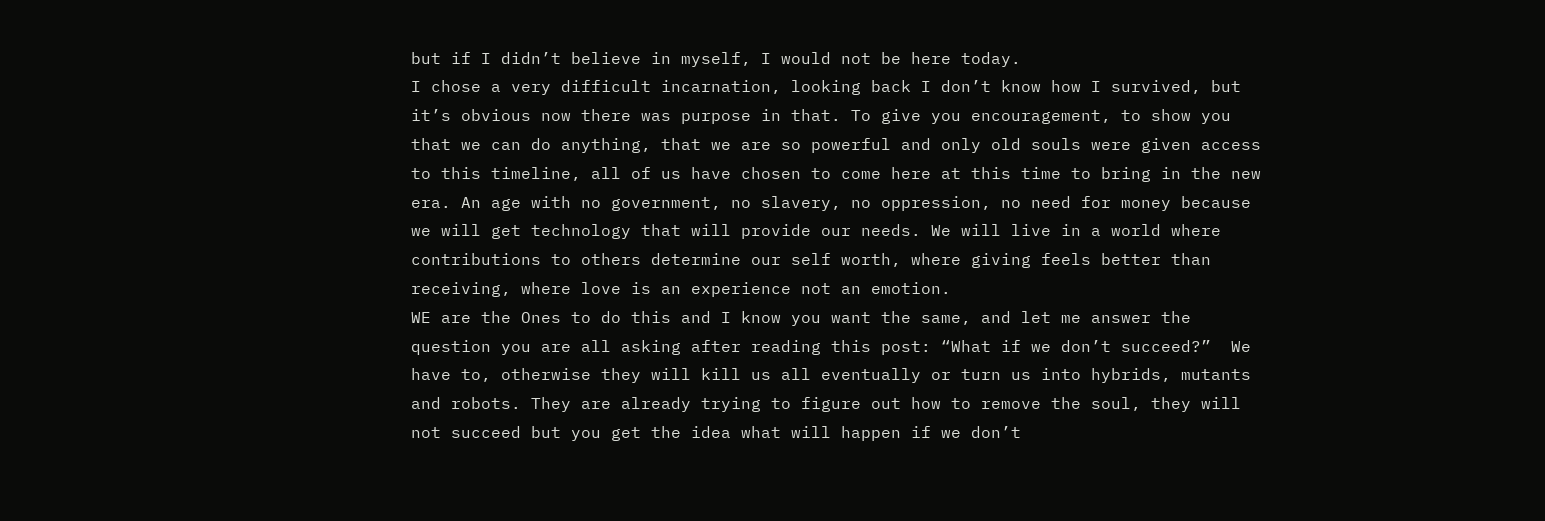but if I didn’t believe in myself, I would not be here today.
I chose a very difficult incarnation, looking back I don’t know how I survived, but it’s obvious now there was purpose in that. To give you encouragement, to show you that we can do anything, that we are so powerful and only old souls were given access to this timeline, all of us have chosen to come here at this time to bring in the new era. An age with no government, no slavery, no oppression, no need for money because we will get technology that will provide our needs. We will live in a world where contributions to others determine our self worth, where giving feels better than receiving, where love is an experience not an emotion.
WE are the Ones to do this and I know you want the same, and let me answer the question you are all asking after reading this post: “What if we don’t succeed?”  We have to, otherwise they will kill us all eventually or turn us into hybrids, mutants and robots. They are already trying to figure out how to remove the soul, they will not succeed but you get the idea what will happen if we don’t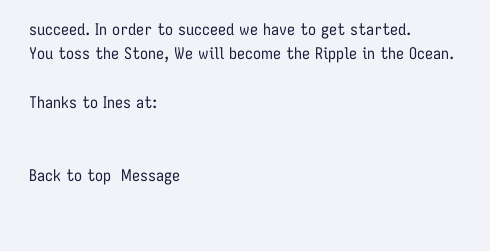succeed. In order to succeed we have to get started.
You toss the Stone, We will become the Ripple in the Ocean.

Thanks to Ines at:


Back to top  Message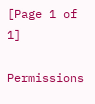[Page 1 of 1]

Permissions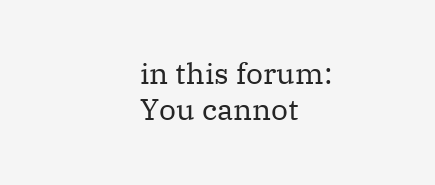in this forum:
You cannot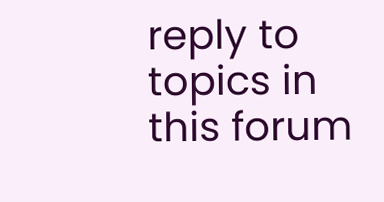reply to topics in this forum